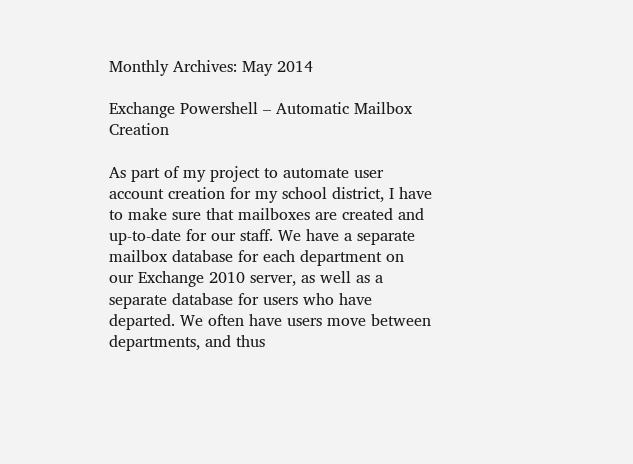Monthly Archives: May 2014

Exchange Powershell – Automatic Mailbox Creation

As part of my project to automate user account creation for my school district, I have to make sure that mailboxes are created and up-to-date for our staff. We have a separate mailbox database for each department on our Exchange 2010 server, as well as a separate database for users who have departed. We often have users move between departments, and thus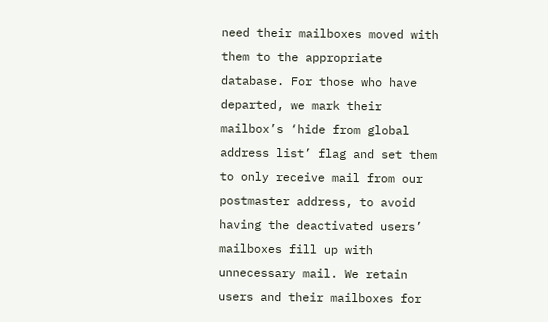need their mailboxes moved with them to the appropriate database. For those who have departed, we mark their mailbox’s ‘hide from global address list’ flag and set them to only receive mail from our postmaster address, to avoid having the deactivated users’ mailboxes fill up with unnecessary mail. We retain users and their mailboxes for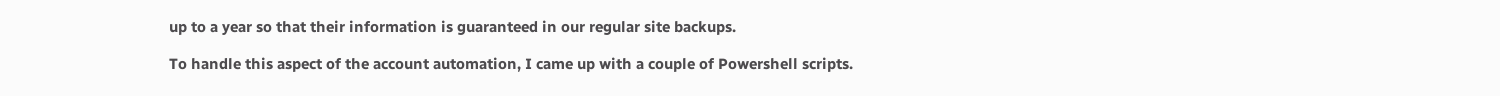up to a year so that their information is guaranteed in our regular site backups.

To handle this aspect of the account automation, I came up with a couple of Powershell scripts.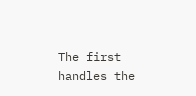The first handles the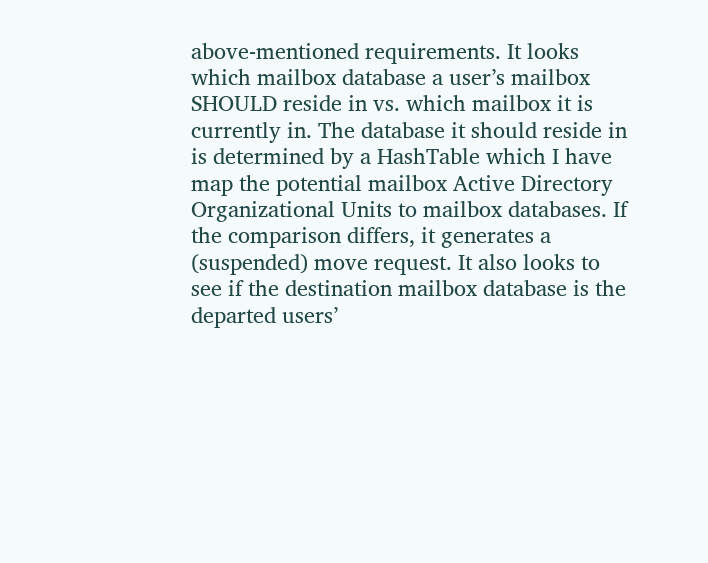above-mentioned requirements. It looks which mailbox database a user’s mailbox SHOULD reside in vs. which mailbox it is currently in. The database it should reside in is determined by a HashTable which I have map the potential mailbox Active Directory Organizational Units to mailbox databases. If the comparison differs, it generates a (suspended) move request. It also looks to see if the destination mailbox database is the departed users’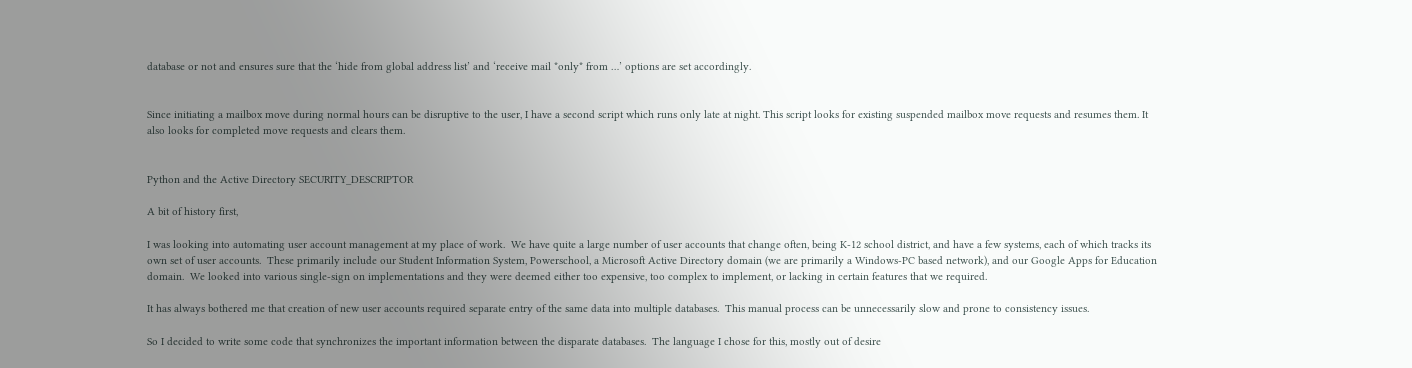database or not and ensures sure that the ‘hide from global address list’ and ‘receive mail *only* from …’ options are set accordingly.


Since initiating a mailbox move during normal hours can be disruptive to the user, I have a second script which runs only late at night. This script looks for existing suspended mailbox move requests and resumes them. It also looks for completed move requests and clears them.


Python and the Active Directory SECURITY_DESCRIPTOR

A bit of history first,

I was looking into automating user account management at my place of work.  We have quite a large number of user accounts that change often, being K-12 school district, and have a few systems, each of which tracks its own set of user accounts.  These primarily include our Student Information System, Powerschool, a Microsoft Active Directory domain (we are primarily a Windows-PC based network), and our Google Apps for Education domain.  We looked into various single-sign on implementations and they were deemed either too expensive, too complex to implement, or lacking in certain features that we required.

It has always bothered me that creation of new user accounts required separate entry of the same data into multiple databases.  This manual process can be unnecessarily slow and prone to consistency issues.

So I decided to write some code that synchronizes the important information between the disparate databases.  The language I chose for this, mostly out of desire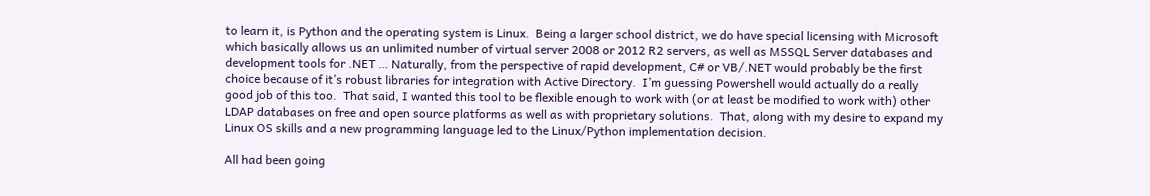to learn it, is Python and the operating system is Linux.  Being a larger school district, we do have special licensing with Microsoft which basically allows us an unlimited number of virtual server 2008 or 2012 R2 servers, as well as MSSQL Server databases and development tools for .NET … Naturally, from the perspective of rapid development, C# or VB/.NET would probably be the first choice because of it’s robust libraries for integration with Active Directory.  I’m guessing Powershell would actually do a really good job of this too.  That said, I wanted this tool to be flexible enough to work with (or at least be modified to work with) other LDAP databases on free and open source platforms as well as with proprietary solutions.  That, along with my desire to expand my Linux OS skills and a new programming language led to the Linux/Python implementation decision.

All had been going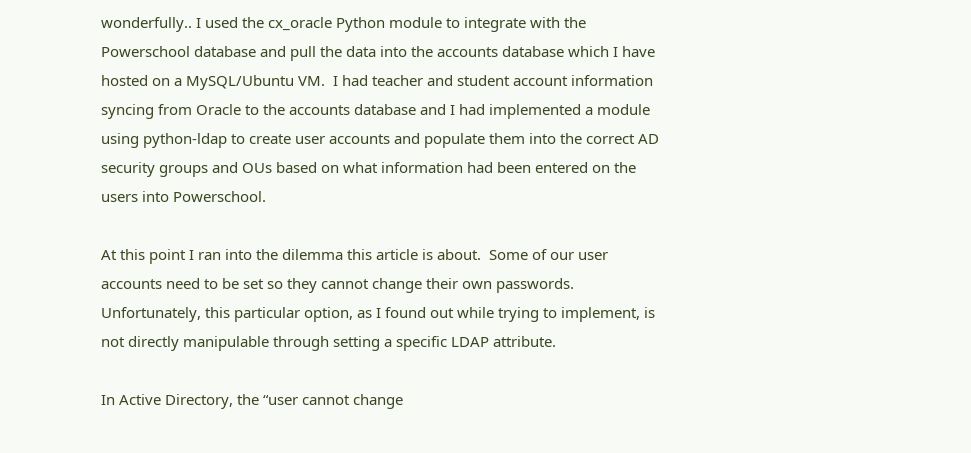wonderfully.. I used the cx_oracle Python module to integrate with the Powerschool database and pull the data into the accounts database which I have hosted on a MySQL/Ubuntu VM.  I had teacher and student account information syncing from Oracle to the accounts database and I had implemented a module using python-ldap to create user accounts and populate them into the correct AD security groups and OUs based on what information had been entered on the users into Powerschool.

At this point I ran into the dilemma this article is about.  Some of our user accounts need to be set so they cannot change their own passwords.  Unfortunately, this particular option, as I found out while trying to implement, is not directly manipulable through setting a specific LDAP attribute.

In Active Directory, the “user cannot change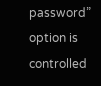password” option is controlled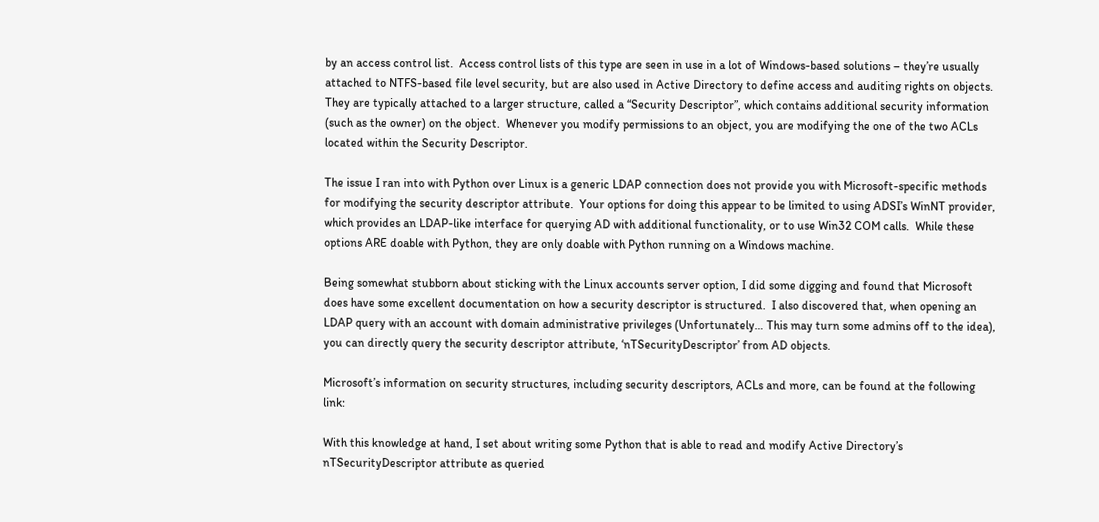by an access control list.  Access control lists of this type are seen in use in a lot of Windows-based solutions – they’re usually attached to NTFS-based file level security, but are also used in Active Directory to define access and auditing rights on objects.  They are typically attached to a larger structure, called a “Security Descriptor”, which contains additional security information (such as the owner) on the object.  Whenever you modify permissions to an object, you are modifying the one of the two ACLs located within the Security Descriptor.

The issue I ran into with Python over Linux is a generic LDAP connection does not provide you with Microsoft-specific methods for modifying the security descriptor attribute.  Your options for doing this appear to be limited to using ADSI’s WinNT provider, which provides an LDAP-like interface for querying AD with additional functionality, or to use Win32 COM calls.  While these options ARE doable with Python, they are only doable with Python running on a Windows machine.

Being somewhat stubborn about sticking with the Linux accounts server option, I did some digging and found that Microsoft does have some excellent documentation on how a security descriptor is structured.  I also discovered that, when opening an LDAP query with an account with domain administrative privileges (Unfortunately… This may turn some admins off to the idea), you can directly query the security descriptor attribute, ‘nTSecurityDescriptor’ from AD objects.

Microsoft’s information on security structures, including security descriptors, ACLs and more, can be found at the following link:

With this knowledge at hand, I set about writing some Python that is able to read and modify Active Directory’s nTSecurityDescriptor attribute as queried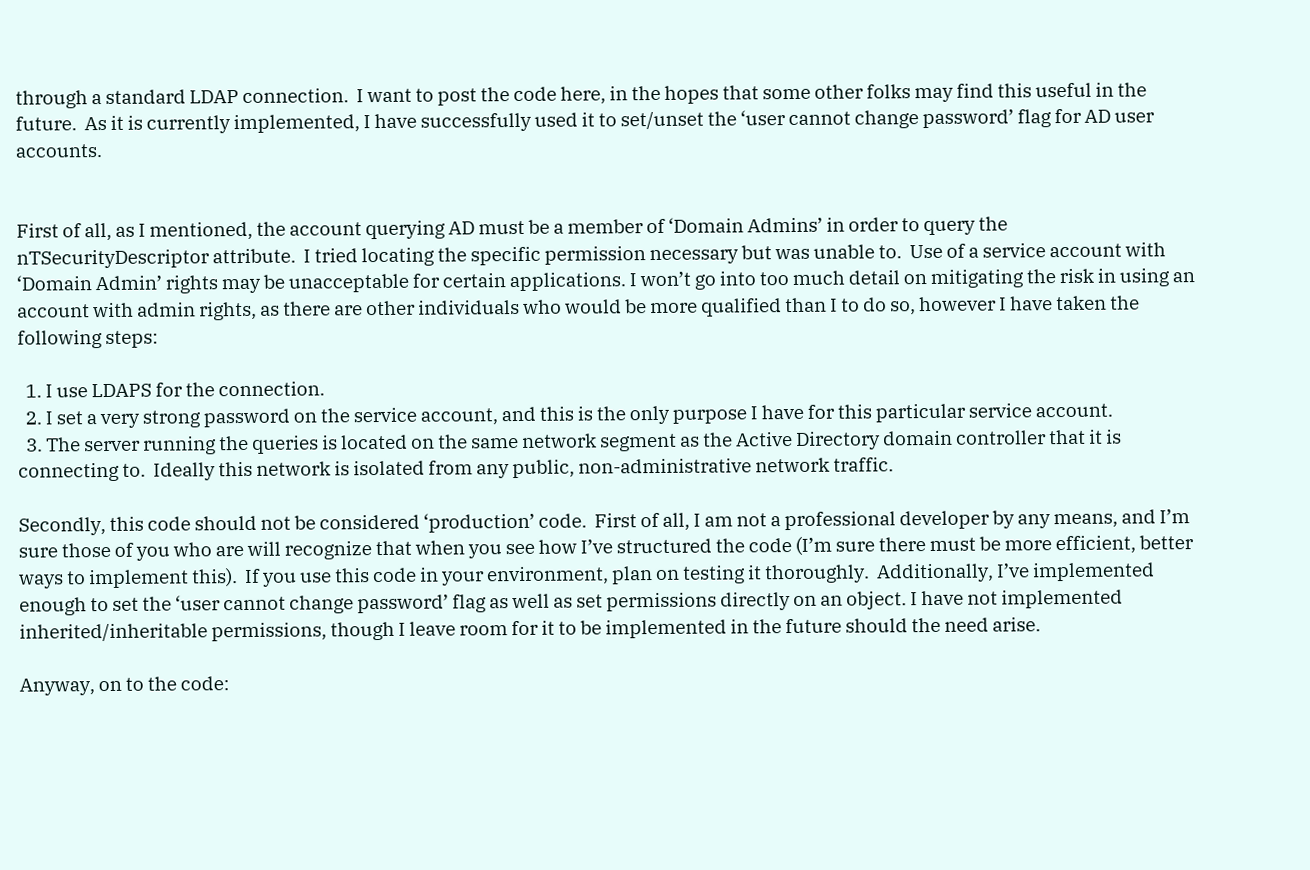through a standard LDAP connection.  I want to post the code here, in the hopes that some other folks may find this useful in the future.  As it is currently implemented, I have successfully used it to set/unset the ‘user cannot change password’ flag for AD user accounts.


First of all, as I mentioned, the account querying AD must be a member of ‘Domain Admins’ in order to query the nTSecurityDescriptor attribute.  I tried locating the specific permission necessary but was unable to.  Use of a service account with ‘Domain Admin’ rights may be unacceptable for certain applications. I won’t go into too much detail on mitigating the risk in using an account with admin rights, as there are other individuals who would be more qualified than I to do so, however I have taken the following steps:

  1. I use LDAPS for the connection.
  2. I set a very strong password on the service account, and this is the only purpose I have for this particular service account.
  3. The server running the queries is located on the same network segment as the Active Directory domain controller that it is connecting to.  Ideally this network is isolated from any public, non-administrative network traffic.

Secondly, this code should not be considered ‘production’ code.  First of all, I am not a professional developer by any means, and I’m sure those of you who are will recognize that when you see how I’ve structured the code (I’m sure there must be more efficient, better ways to implement this).  If you use this code in your environment, plan on testing it thoroughly.  Additionally, I’ve implemented enough to set the ‘user cannot change password’ flag as well as set permissions directly on an object. I have not implemented inherited/inheritable permissions, though I leave room for it to be implemented in the future should the need arise.

Anyway, on to the code: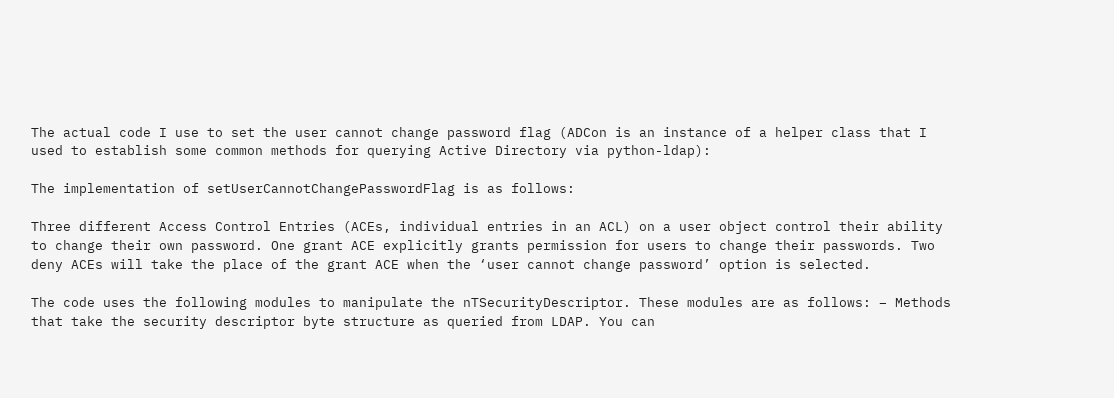The actual code I use to set the user cannot change password flag (ADCon is an instance of a helper class that I used to establish some common methods for querying Active Directory via python-ldap):

The implementation of setUserCannotChangePasswordFlag is as follows:

Three different Access Control Entries (ACEs, individual entries in an ACL) on a user object control their ability to change their own password. One grant ACE explicitly grants permission for users to change their passwords. Two deny ACEs will take the place of the grant ACE when the ‘user cannot change password’ option is selected.

The code uses the following modules to manipulate the nTSecurityDescriptor. These modules are as follows: – Methods that take the security descriptor byte structure as queried from LDAP. You can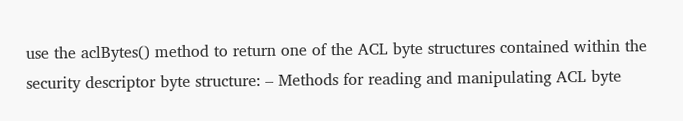use the aclBytes() method to return one of the ACL byte structures contained within the security descriptor byte structure: – Methods for reading and manipulating ACL byte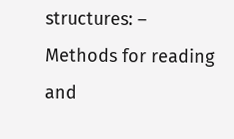structures: – Methods for reading and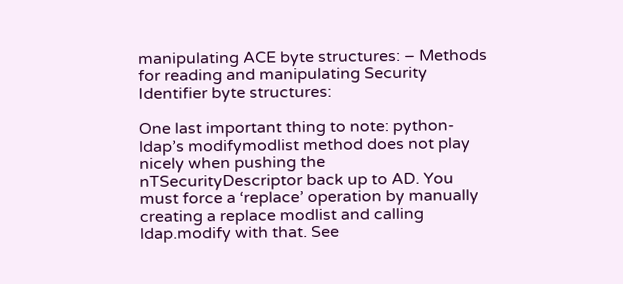manipulating ACE byte structures: – Methods for reading and manipulating Security Identifier byte structures:

One last important thing to note: python-ldap’s modifymodlist method does not play nicely when pushing the nTSecurityDescriptor back up to AD. You must force a ‘replace’ operation by manually creating a replace modlist and calling ldap.modify with that. See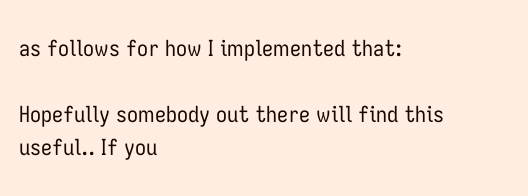as follows for how I implemented that:

Hopefully somebody out there will find this useful.. If you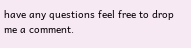have any questions feel free to drop me a comment.